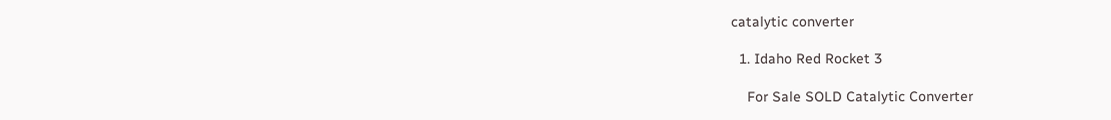catalytic converter

  1. Idaho Red Rocket 3

    For Sale SOLD Catalytic Converter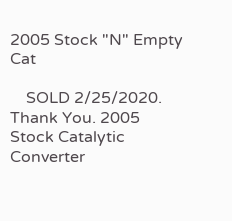2005 Stock "N" Empty Cat

    SOLD 2/25/2020. Thank You. 2005 Stock Catalytic Converter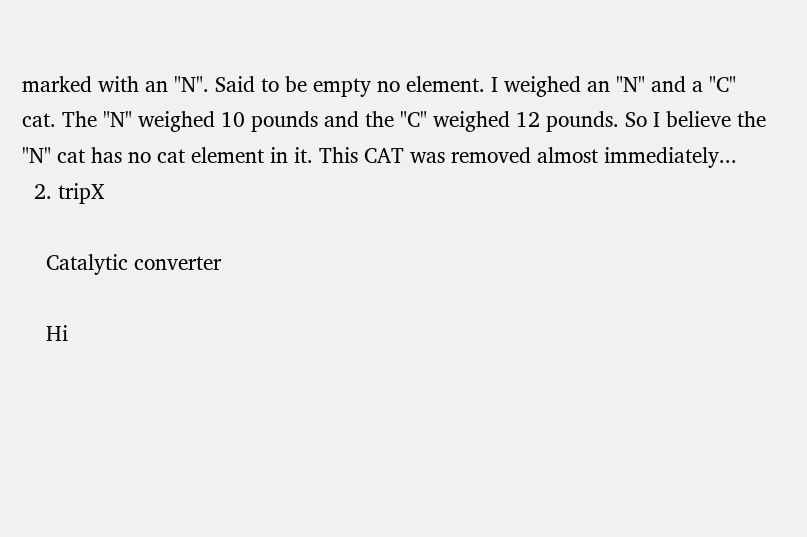marked with an "N". Said to be empty no element. I weighed an "N" and a "C" cat. The "N" weighed 10 pounds and the "C" weighed 12 pounds. So I believe the "N" cat has no cat element in it. This CAT was removed almost immediately...
  2. tripX

    Catalytic converter

    Hi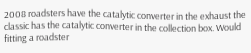2008 roadsters have the catalytic converter in the exhaust the classic has the catalytic converter in the collection box. Would fitting a roadster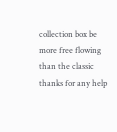collection box be more free flowing than the classic thanks for any help